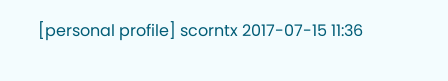[personal profile] scorntx 2017-07-15 11:36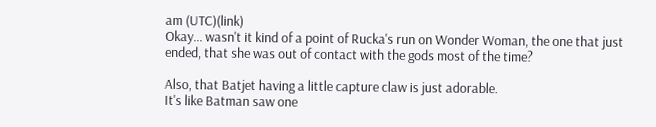am (UTC)(link)
Okay... wasn't it kind of a point of Rucka's run on Wonder Woman, the one that just ended, that she was out of contact with the gods most of the time?

Also, that Batjet having a little capture claw is just adorable.
It's like Batman saw one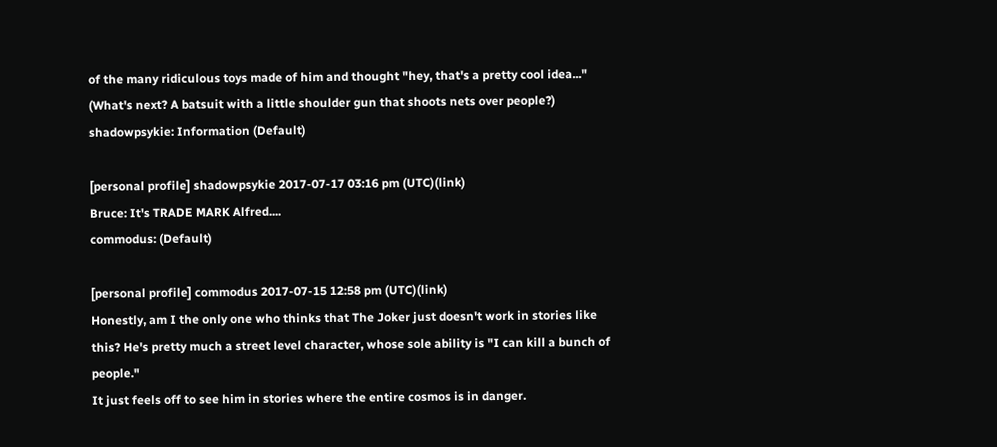of the many ridiculous toys made of him and thought "hey, that's a pretty cool idea..."
(What's next? A batsuit with a little shoulder gun that shoots nets over people?)
shadowpsykie: Information (Default)

[personal profile] shadowpsykie 2017-07-17 03:16 pm (UTC)(link)
Bruce: It's TRADE MARK Alfred....
commodus: (Default)

[personal profile] commodus 2017-07-15 12:58 pm (UTC)(link)
Honestly, am I the only one who thinks that The Joker just doesn't work in stories like this? He's pretty much a street level character, whose sole ability is "I can kill a bunch of people."
It just feels off to see him in stories where the entire cosmos is in danger.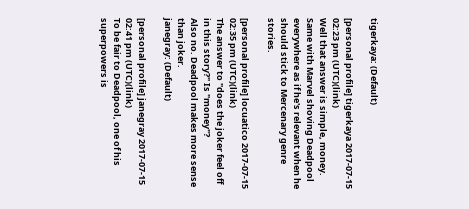tigerkaya: (Default)

[personal profile] tigerkaya 2017-07-15 02:23 pm (UTC)(link)
Well that answer is simple, money. Same with Marvel shoving Deadpool everywhere as if he's relevant when he should stick to Mercenary genre stories.

[personal profile] locuatico 2017-07-15 02:35 pm (UTC)(link)
The answer to "does the joker feel off in this story?" Is "money"?
Also no. Deadpool makes more sense than joker.
janegray: (Default)

[personal profile] janegray 2017-07-15 02:41 pm (UTC)(link)
To be fair to Deadpool, one of his superpowers is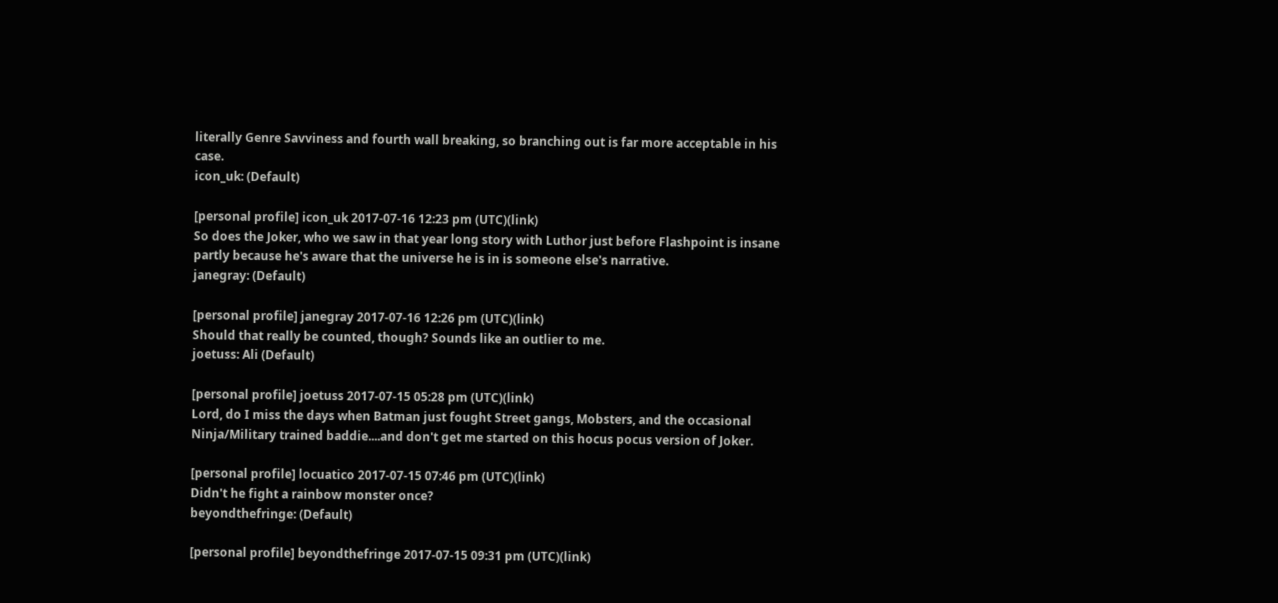literally Genre Savviness and fourth wall breaking, so branching out is far more acceptable in his case.
icon_uk: (Default)

[personal profile] icon_uk 2017-07-16 12:23 pm (UTC)(link)
So does the Joker, who we saw in that year long story with Luthor just before Flashpoint is insane partly because he's aware that the universe he is in is someone else's narrative.
janegray: (Default)

[personal profile] janegray 2017-07-16 12:26 pm (UTC)(link)
Should that really be counted, though? Sounds like an outlier to me.
joetuss: Ali (Default)

[personal profile] joetuss 2017-07-15 05:28 pm (UTC)(link)
Lord, do I miss the days when Batman just fought Street gangs, Mobsters, and the occasional Ninja/Military trained baddie....and don't get me started on this hocus pocus version of Joker.

[personal profile] locuatico 2017-07-15 07:46 pm (UTC)(link)
Didn't he fight a rainbow monster once?
beyondthefringe: (Default)

[personal profile] beyondthefringe 2017-07-15 09:31 pm (UTC)(link)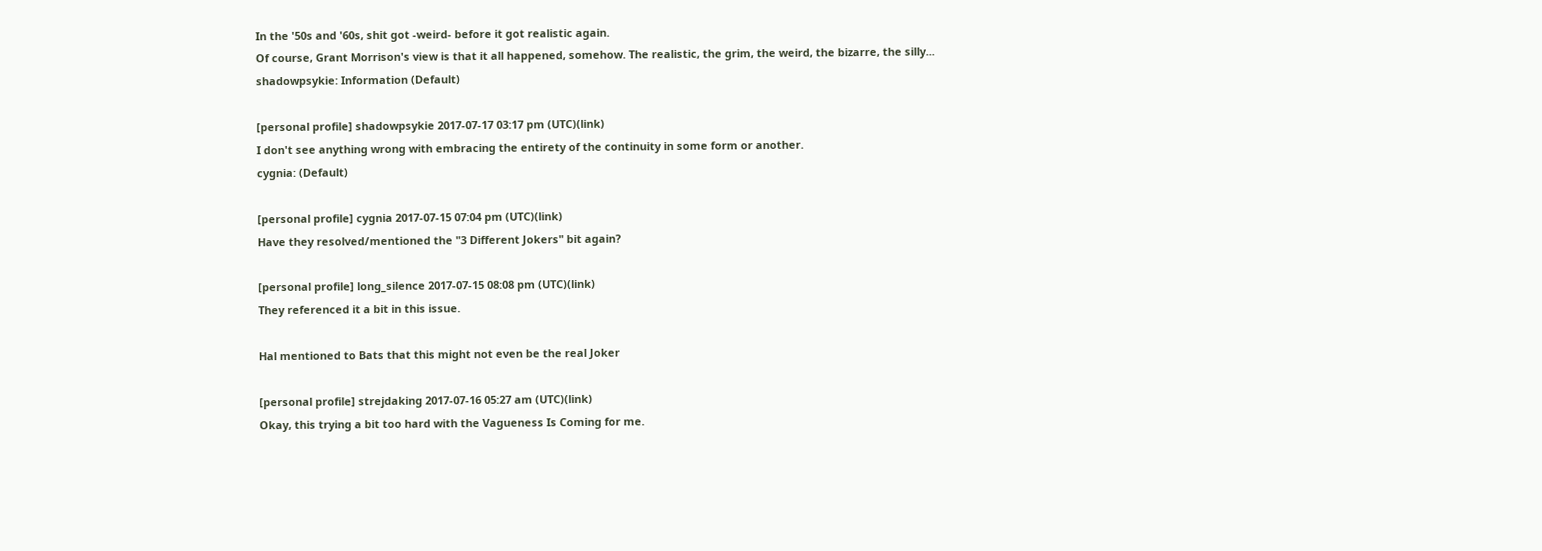In the '50s and '60s, shit got -weird- before it got realistic again.
Of course, Grant Morrison's view is that it all happened, somehow. The realistic, the grim, the weird, the bizarre, the silly...
shadowpsykie: Information (Default)

[personal profile] shadowpsykie 2017-07-17 03:17 pm (UTC)(link)
I don't see anything wrong with embracing the entirety of the continuity in some form or another.
cygnia: (Default)

[personal profile] cygnia 2017-07-15 07:04 pm (UTC)(link)
Have they resolved/mentioned the "3 Different Jokers" bit again?

[personal profile] long_silence 2017-07-15 08:08 pm (UTC)(link)
They referenced it a bit in this issue.

Hal mentioned to Bats that this might not even be the real Joker

[personal profile] strejdaking 2017-07-16 05:27 am (UTC)(link)
Okay, this trying a bit too hard with the Vagueness Is Coming for me.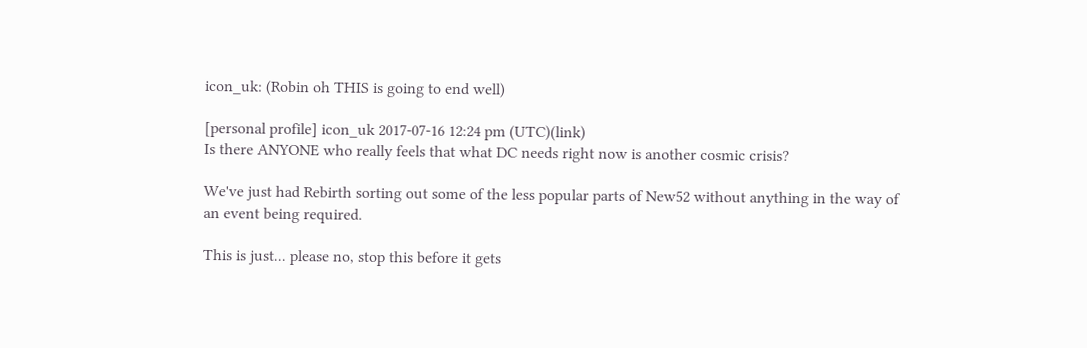icon_uk: (Robin oh THIS is going to end well)

[personal profile] icon_uk 2017-07-16 12:24 pm (UTC)(link)
Is there ANYONE who really feels that what DC needs right now is another cosmic crisis?

We've just had Rebirth sorting out some of the less popular parts of New52 without anything in the way of an event being required.

This is just... please no, stop this before it gets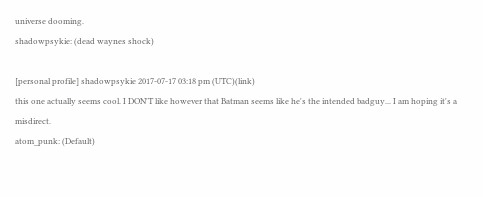universe dooming.
shadowpsykie: (dead waynes shock)

[personal profile] shadowpsykie 2017-07-17 03:18 pm (UTC)(link)
this one actually seems cool. I DON'T like however that Batman seems like he's the intended badguy... I am hoping it's a misdirect.
atom_punk: (Default)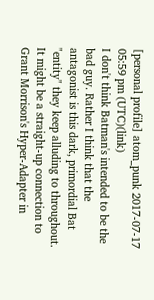[personal profile] atom_punk 2017-07-17 05:59 pm (UTC)(link)
I don't think Batman's intended to be the bad guy. Rather I think that the antagonist is this dark, primordial Bat "entity" they keep alluding to throughout. It might be a straight-up connection to Grant Morrison's Hyper-Adapter in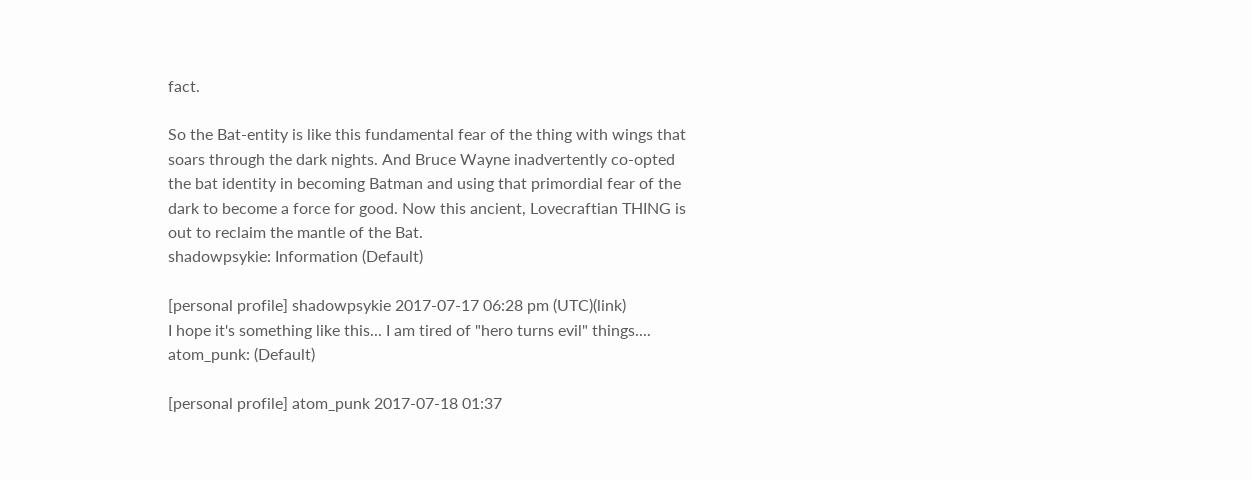fact.

So the Bat-entity is like this fundamental fear of the thing with wings that soars through the dark nights. And Bruce Wayne inadvertently co-opted the bat identity in becoming Batman and using that primordial fear of the dark to become a force for good. Now this ancient, Lovecraftian THING is out to reclaim the mantle of the Bat.
shadowpsykie: Information (Default)

[personal profile] shadowpsykie 2017-07-17 06:28 pm (UTC)(link)
I hope it's something like this... I am tired of "hero turns evil" things....
atom_punk: (Default)

[personal profile] atom_punk 2017-07-18 01:37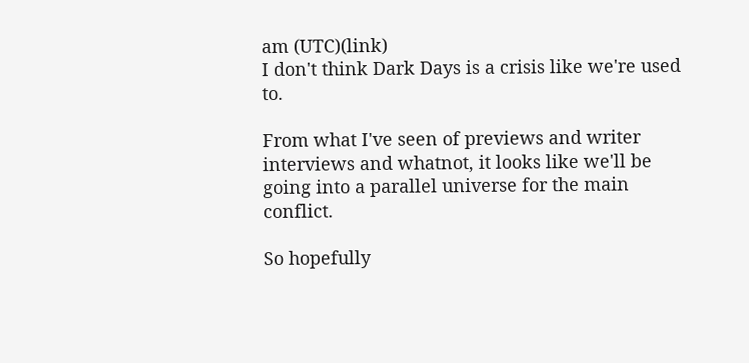am (UTC)(link)
I don't think Dark Days is a crisis like we're used to.

From what I've seen of previews and writer interviews and whatnot, it looks like we'll be going into a parallel universe for the main conflict.

So hopefully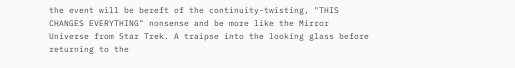the event will be bereft of the continuity-twisting, "THIS CHANGES EVERYTHING" nonsense and be more like the Mirror Universe from Star Trek. A traipse into the looking glass before returning to the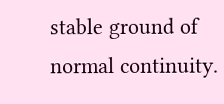stable ground of normal continuity.